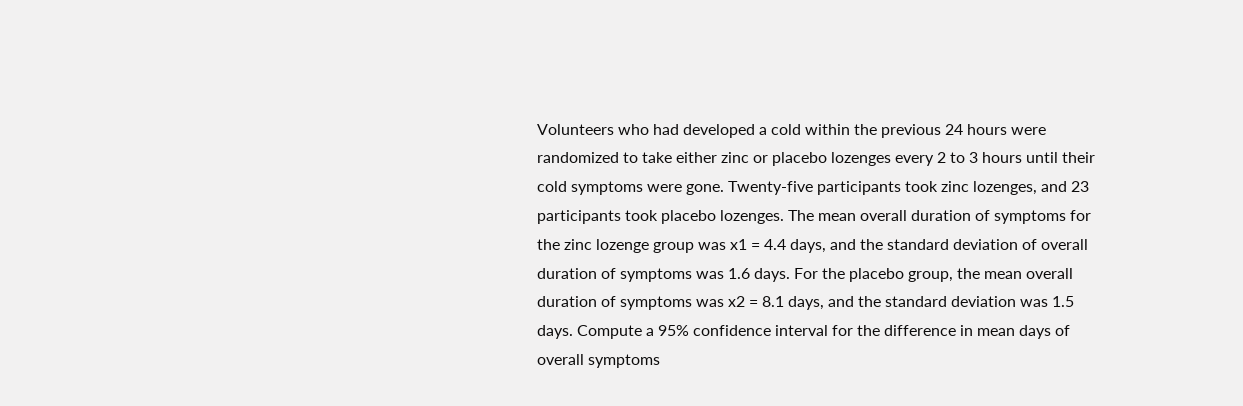Volunteers who had developed a cold within the previous 24 hours were randomized to take either zinc or placebo lozenges every 2 to 3 hours until their cold symptoms were gone. Twenty-five participants took zinc lozenges, and 23 participants took placebo lozenges. The mean overall duration of symptoms for the zinc lozenge group was x1 = 4.4 days, and the standard deviation of overall duration of symptoms was 1.6 days. For the placebo group, the mean overall duration of symptoms was x2 = 8.1 days, and the standard deviation was 1.5 days. Compute a 95% confidence interval for the difference in mean days of overall symptoms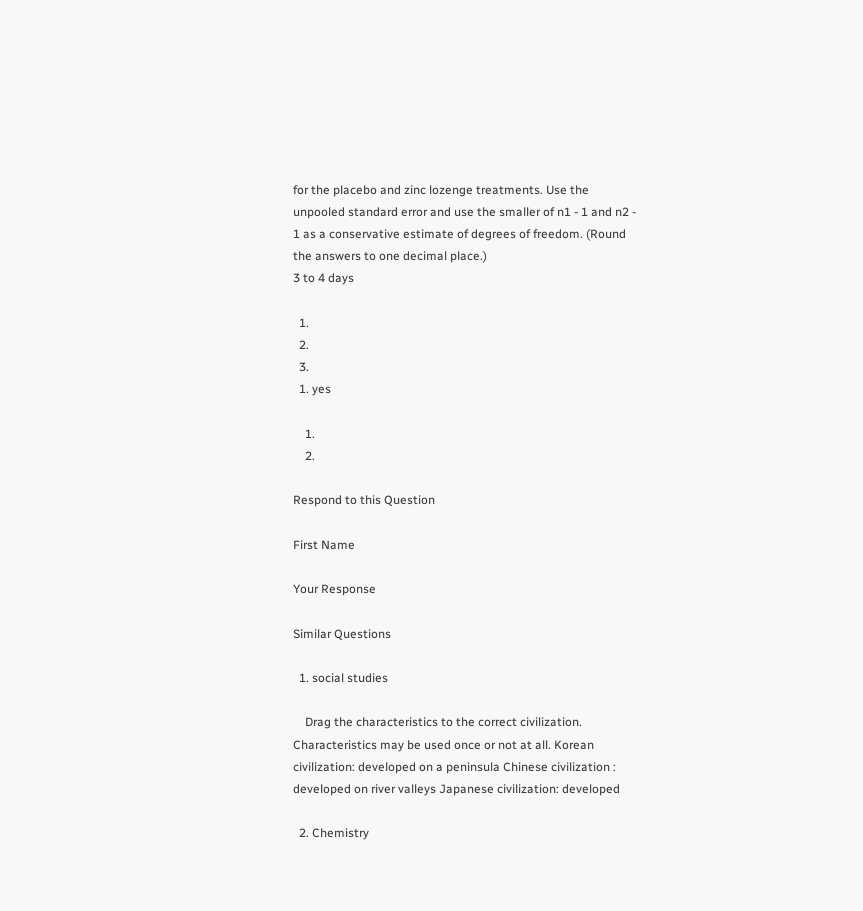for the placebo and zinc lozenge treatments. Use the unpooled standard error and use the smaller of n1 - 1 and n2 - 1 as a conservative estimate of degrees of freedom. (Round the answers to one decimal place.)
3 to 4 days

  1.
  2.
  3.
  1. yes

    1.
    2.

Respond to this Question

First Name

Your Response

Similar Questions

  1. social studies

    Drag the characteristics to the correct civilization. Characteristics may be used once or not at all. Korean civilization: developed on a peninsula Chinese civilization : developed on river valleys Japanese civilization: developed

  2. Chemistry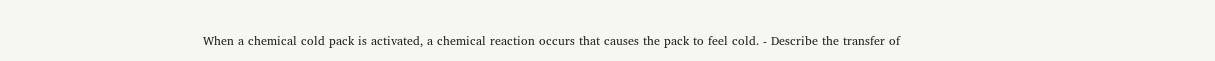When a chemical cold pack is activated, a chemical reaction occurs that causes the pack to feel cold. - Describe the transfer of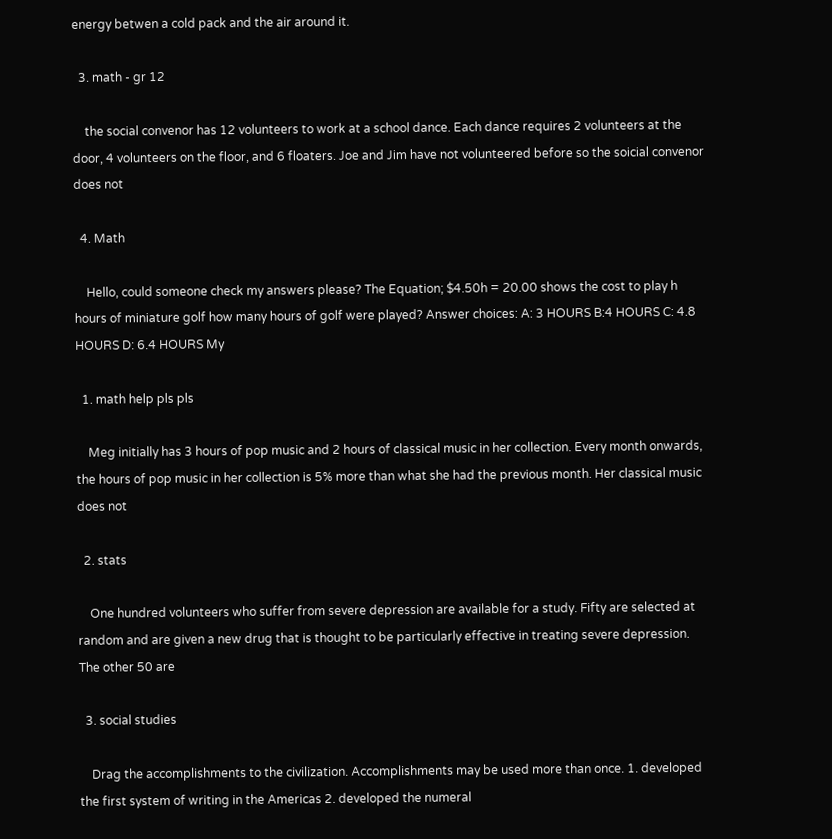energy betwen a cold pack and the air around it.

  3. math - gr 12

    the social convenor has 12 volunteers to work at a school dance. Each dance requires 2 volunteers at the door, 4 volunteers on the floor, and 6 floaters. Joe and Jim have not volunteered before so the soicial convenor does not

  4. Math

    Hello, could someone check my answers please? The Equation; $4.50h = 20.00 shows the cost to play h hours of miniature golf how many hours of golf were played? Answer choices: A: 3 HOURS B:4 HOURS C: 4.8 HOURS D: 6.4 HOURS My

  1. math help pls pls

    Meg initially has 3 hours of pop music and 2 hours of classical music in her collection. Every month onwards, the hours of pop music in her collection is 5% more than what she had the previous month. Her classical music does not

  2. stats

    One hundred volunteers who suffer from severe depression are available for a study. Fifty are selected at random and are given a new drug that is thought to be particularly effective in treating severe depression. The other 50 are

  3. social studies

    Drag the accomplishments to the civilization. Accomplishments may be used more than once. 1. developed the first system of writing in the Americas 2. developed the numeral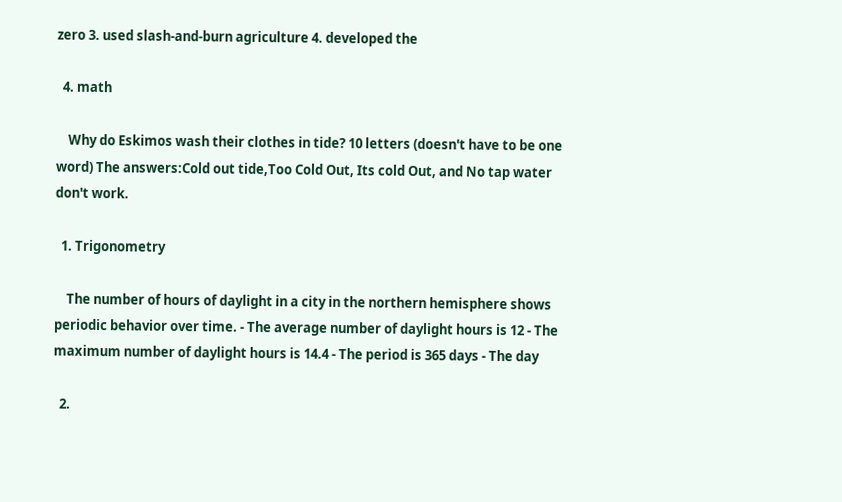zero 3. used slash-and-burn agriculture 4. developed the

  4. math

    Why do Eskimos wash their clothes in tide? 10 letters (doesn't have to be one word) The answers:Cold out tide,Too Cold Out, Its cold Out, and No tap water don't work.

  1. Trigonometry

    The number of hours of daylight in a city in the northern hemisphere shows periodic behavior over time. - The average number of daylight hours is 12 - The maximum number of daylight hours is 14.4 - The period is 365 days - The day

  2.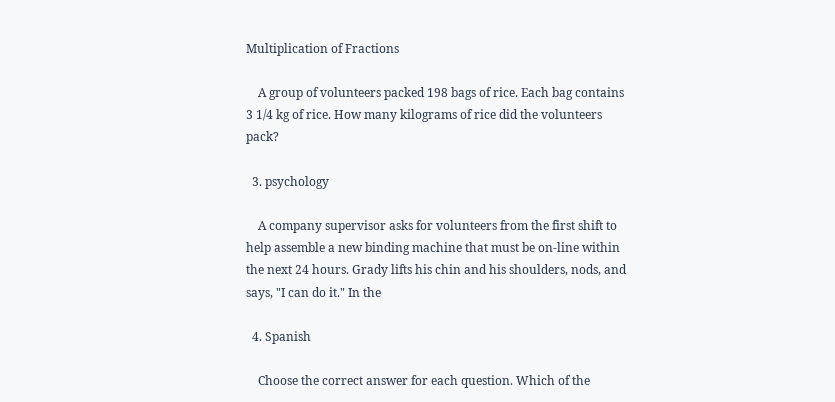Multiplication of Fractions

    A group of volunteers packed 198 bags of rice. Each bag contains 3 1/4 kg of rice. How many kilograms of rice did the volunteers pack?

  3. psychology

    A company supervisor asks for volunteers from the first shift to help assemble a new binding machine that must be on-line within the next 24 hours. Grady lifts his chin and his shoulders, nods, and says, "I can do it." In the

  4. Spanish

    Choose the correct answer for each question. Which of the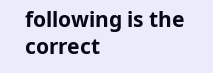following is the correct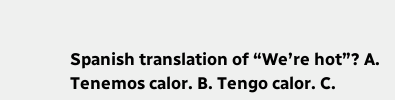Spanish translation of “We’re hot”? A. Tenemos calor. B. Tengo calor. C.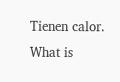Tienen calor. What is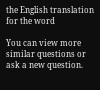the English translation for the word

You can view more similar questions or ask a new question.